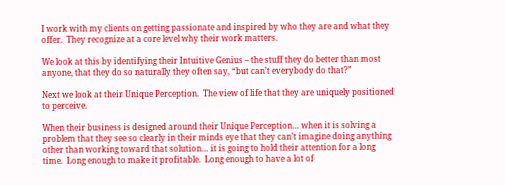I work with my clients on getting passionate and inspired by who they are and what they offer.  They recognize at a core level why their work matters.

We look at this by identifying their Intuitive Genius – the stuff they do better than most anyone, that they do so naturally they often say, “but can’t everybody do that?”

Next we look at their Unique Perception.  The view of life that they are uniquely positioned to perceive.

When their business is designed around their Unique Perception… when it is solving a problem that they see so clearly in their minds eye that they can’t imagine doing anything other than working toward that solution… it is going to hold their attention for a long time.  Long enough to make it profitable.  Long enough to have a lot of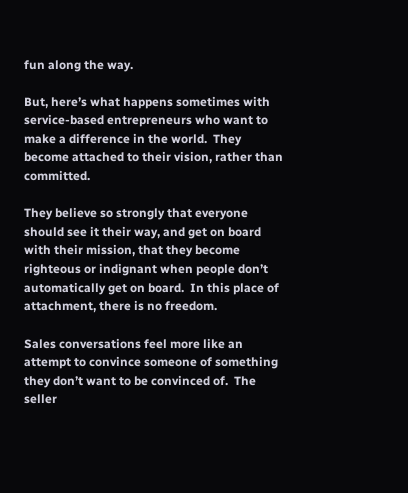fun along the way.

But, here’s what happens sometimes with service-based entrepreneurs who want to make a difference in the world.  They become attached to their vision, rather than committed.

They believe so strongly that everyone should see it their way, and get on board with their mission, that they become righteous or indignant when people don’t automatically get on board.  In this place of attachment, there is no freedom.

Sales conversations feel more like an attempt to convince someone of something they don’t want to be convinced of.  The seller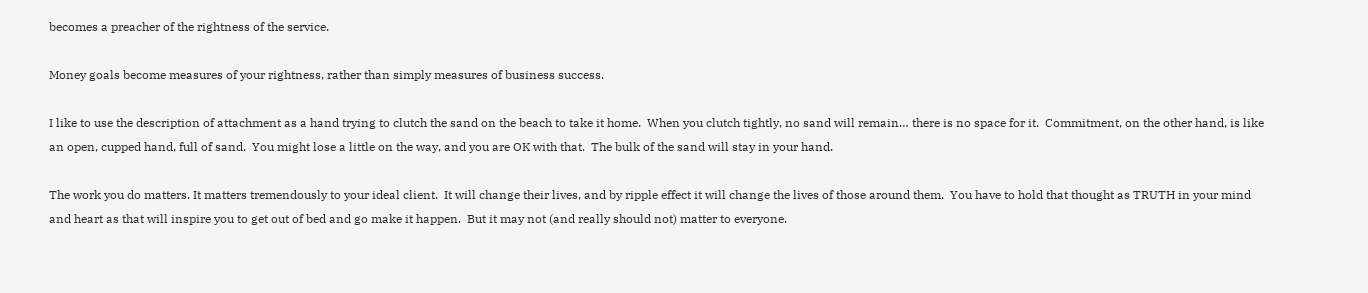becomes a preacher of the rightness of the service.

Money goals become measures of your rightness, rather than simply measures of business success.

I like to use the description of attachment as a hand trying to clutch the sand on the beach to take it home.  When you clutch tightly, no sand will remain… there is no space for it.  Commitment, on the other hand, is like an open, cupped hand, full of sand.  You might lose a little on the way, and you are OK with that.  The bulk of the sand will stay in your hand.

The work you do matters. It matters tremendously to your ideal client.  It will change their lives, and by ripple effect it will change the lives of those around them.  You have to hold that thought as TRUTH in your mind and heart as that will inspire you to get out of bed and go make it happen.  But it may not (and really should not) matter to everyone.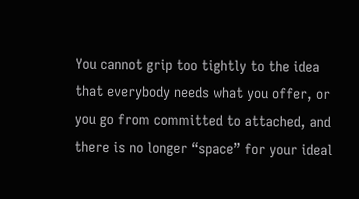You cannot grip too tightly to the idea that everybody needs what you offer, or you go from committed to attached, and there is no longer “space” for your ideal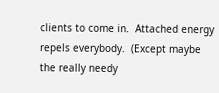clients to come in.  Attached energy repels everybody.  (Except maybe the really needy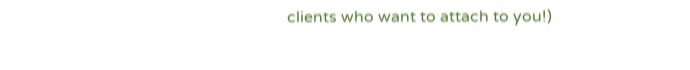clients who want to attach to you!)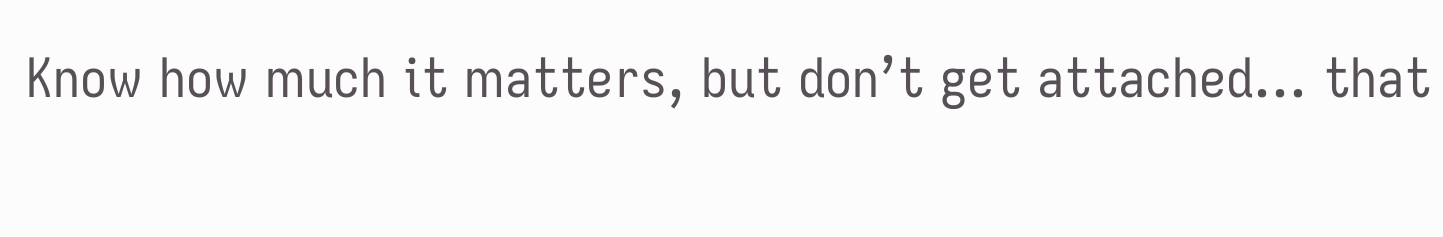Know how much it matters, but don’t get attached… that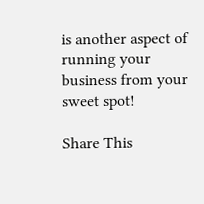is another aspect of running your business from your sweet spot!

Share This